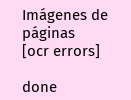Imágenes de páginas
[ocr errors]

done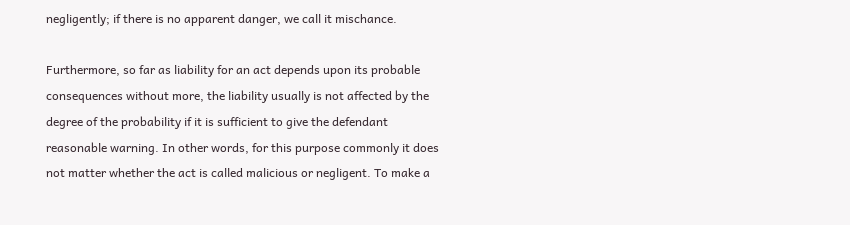negligently; if there is no apparent danger, we call it mischance.

Furthermore, so far as liability for an act depends upon its probable consequences without more, the liability usually is not affected by the degree of the probability if it is sufficient to give the defendant reasonable warning. In other words, for this purpose commonly it does not matter whether the act is called malicious or negligent. To make a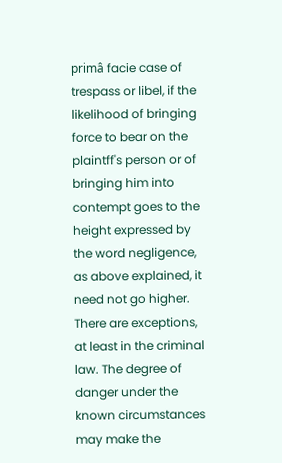primâ facie case of trespass or libel, if the likelihood of bringing force to bear on the plaintff's person or of bringing him into contempt goes to the height expressed by the word negligence, as above explained, it need not go higher. There are exceptions, at least in the criminal law. The degree of danger under the known circumstances may make the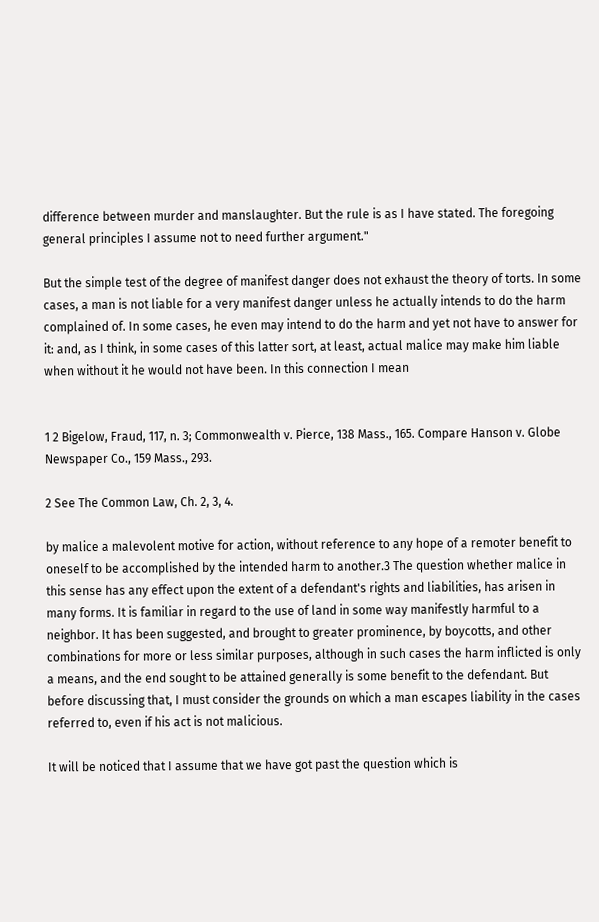difference between murder and manslaughter. But the rule is as I have stated. The foregoing general principles I assume not to need further argument."

But the simple test of the degree of manifest danger does not exhaust the theory of torts. In some cases, a man is not liable for a very manifest danger unless he actually intends to do the harm complained of. In some cases, he even may intend to do the harm and yet not have to answer for it: and, as I think, in some cases of this latter sort, at least, actual malice may make him liable when without it he would not have been. In this connection I mean


1 2 Bigelow, Fraud, 117, n. 3; Commonwealth v. Pierce, 138 Mass., 165. Compare Hanson v. Globe Newspaper Co., 159 Mass., 293.

2 See The Common Law, Ch. 2, 3, 4.

by malice a malevolent motive for action, without reference to any hope of a remoter benefit to oneself to be accomplished by the intended harm to another.3 The question whether malice in this sense has any effect upon the extent of a defendant's rights and liabilities, has arisen in many forms. It is familiar in regard to the use of land in some way manifestly harmful to a neighbor. It has been suggested, and brought to greater prominence, by boycotts, and other combinations for more or less similar purposes, although in such cases the harm inflicted is only a means, and the end sought to be attained generally is some benefit to the defendant. But before discussing that, I must consider the grounds on which a man escapes liability in the cases referred to, even if his act is not malicious.

It will be noticed that I assume that we have got past the question which is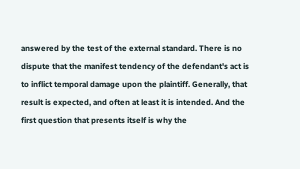answered by the test of the external standard. There is no dispute that the manifest tendency of the defendant's act is to inflict temporal damage upon the plaintiff. Generally, that result is expected, and often at least it is intended. And the first question that presents itself is why the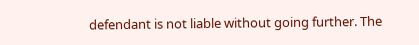defendant is not liable without going further. The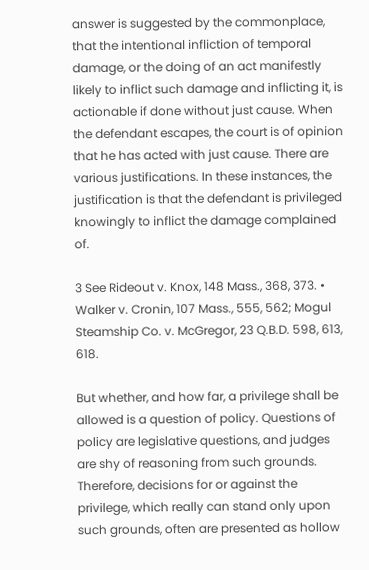answer is suggested by the commonplace, that the intentional infliction of temporal damage, or the doing of an act manifestly likely to inflict such damage and inflicting it, is actionable if done without just cause. When the defendant escapes, the court is of opinion that he has acted with just cause. There are various justifications. In these instances, the justification is that the defendant is privileged knowingly to inflict the damage complained of.

3 See Rideout v. Knox, 148 Mass., 368, 373. • Walker v. Cronin, 107 Mass., 555, 562; Mogul Steamship Co. v. McGregor, 23 Q.B.D. 598, 613, 618.

But whether, and how far, a privilege shall be allowed is a question of policy. Questions of policy are legislative questions, and judges are shy of reasoning from such grounds. Therefore, decisions for or against the privilege, which really can stand only upon such grounds, often are presented as hollow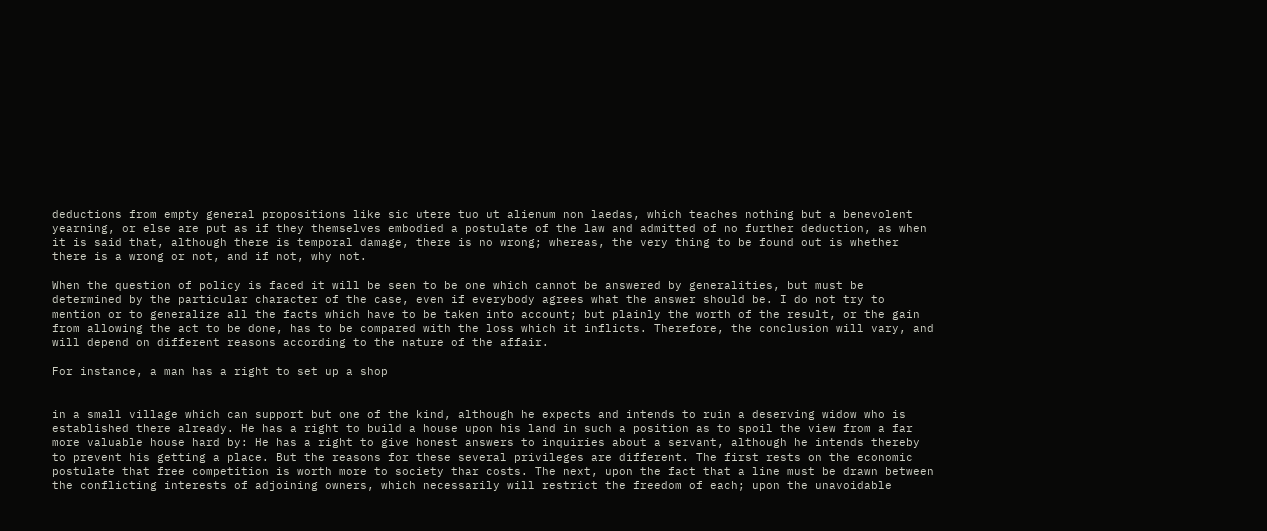deductions from empty general propositions like sic utere tuo ut alienum non laedas, which teaches nothing but a benevolent yearning, or else are put as if they themselves embodied a postulate of the law and admitted of no further deduction, as when it is said that, although there is temporal damage, there is no wrong; whereas, the very thing to be found out is whether there is a wrong or not, and if not, why not.

When the question of policy is faced it will be seen to be one which cannot be answered by generalities, but must be determined by the particular character of the case, even if everybody agrees what the answer should be. I do not try to mention or to generalize all the facts which have to be taken into account; but plainly the worth of the result, or the gain from allowing the act to be done, has to be compared with the loss which it inflicts. Therefore, the conclusion will vary, and will depend on different reasons according to the nature of the affair.

For instance, a man has a right to set up a shop


in a small village which can support but one of the kind, although he expects and intends to ruin a deserving widow who is established there already. He has a right to build a house upon his land in such a position as to spoil the view from a far more valuable house hard by: He has a right to give honest answers to inquiries about a servant, although he intends thereby to prevent his getting a place. But the reasons for these several privileges are different. The first rests on the economic postulate that free competition is worth more to society thar costs. The next, upon the fact that a line must be drawn between the conflicting interests of adjoining owners, which necessarily will restrict the freedom of each; upon the unavoidable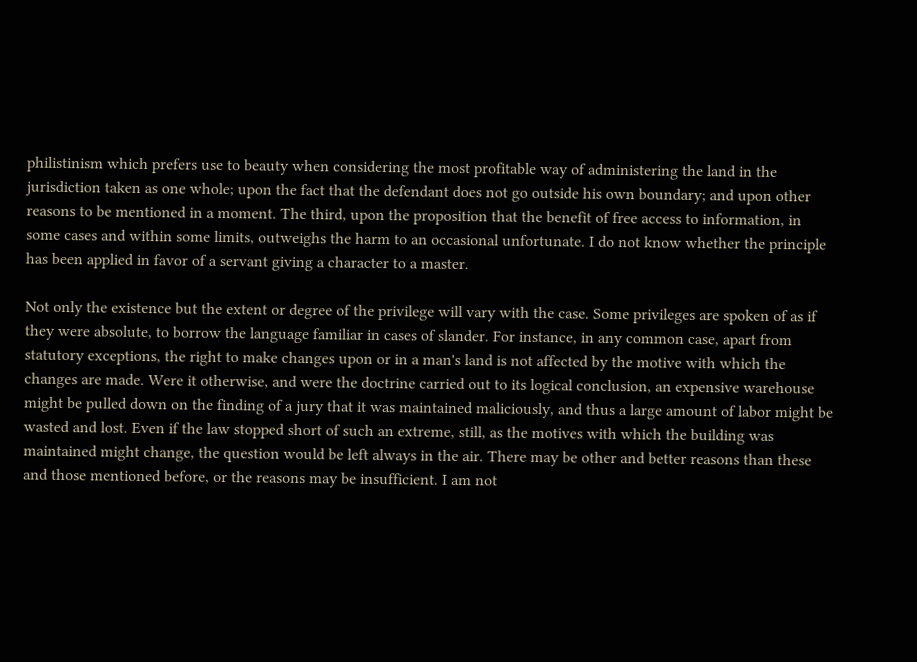philistinism which prefers use to beauty when considering the most profitable way of administering the land in the jurisdiction taken as one whole; upon the fact that the defendant does not go outside his own boundary; and upon other reasons to be mentioned in a moment. The third, upon the proposition that the benefit of free access to information, in some cases and within some limits, outweighs the harm to an occasional unfortunate. I do not know whether the principle has been applied in favor of a servant giving a character to a master.

Not only the existence but the extent or degree of the privilege will vary with the case. Some privileges are spoken of as if they were absolute, to borrow the language familiar in cases of slander. For instance, in any common case, apart from statutory exceptions, the right to make changes upon or in a man's land is not affected by the motive with which the changes are made. Were it otherwise, and were the doctrine carried out to its logical conclusion, an expensive warehouse might be pulled down on the finding of a jury that it was maintained maliciously, and thus a large amount of labor might be wasted and lost. Even if the law stopped short of such an extreme, still, as the motives with which the building was maintained might change, the question would be left always in the air. There may be other and better reasons than these and those mentioned before, or the reasons may be insufficient. I am not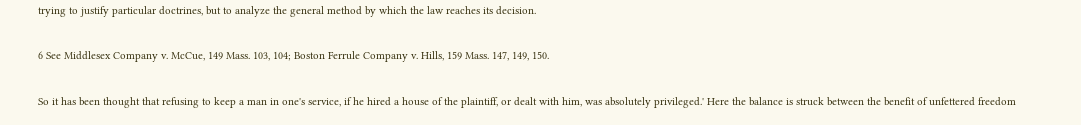trying to justify particular doctrines, but to analyze the general method by which the law reaches its decision.

6 See Middlesex Company v. McCue, 149 Mass. 103, 104; Boston Ferrule Company v. Hills, 159 Mass. 147, 149, 150.

So it has been thought that refusing to keep a man in one's service, if he hired a house of the plaintiff, or dealt with him, was absolutely privileged.' Here the balance is struck between the benefit of unfettered freedom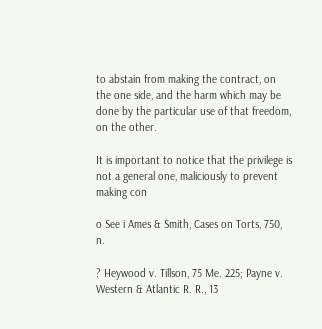to abstain from making the contract, on the one side, and the harm which may be done by the particular use of that freedom, on the other.

It is important to notice that the privilege is not a general one, maliciously to prevent making con

o See i Ames & Smith, Cases on Torts, 750, n.

? Heywood v. Tillson, 75 Me. 225; Payne v. Western & Atlantic R. R., 13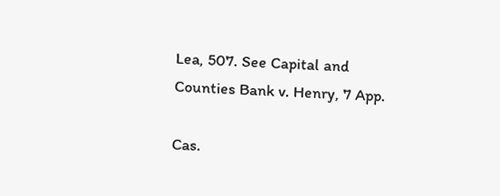Lea, 507. See Capital and Counties Bank v. Henry, 7 App.

Cas.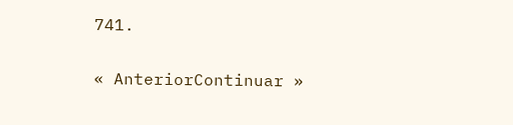741.

« AnteriorContinuar »